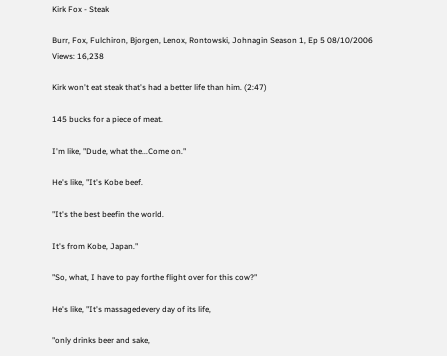Kirk Fox - Steak

Burr, Fox, Fulchiron, Bjorgen, Lenox, Rontowski, Johnagin Season 1, Ep 5 08/10/2006 Views: 16,238

Kirk won't eat steak that's had a better life than him. (2:47)

145 bucks for a piece of meat.

I'm like, "Dude, what the...Come on."

He's like, "It's Kobe beef.

"It's the best beefin the world.

It's from Kobe, Japan."

"So, what, I have to pay forthe flight over for this cow?"

He's like, "It's massagedevery day of its life,

"only drinks beer and sake,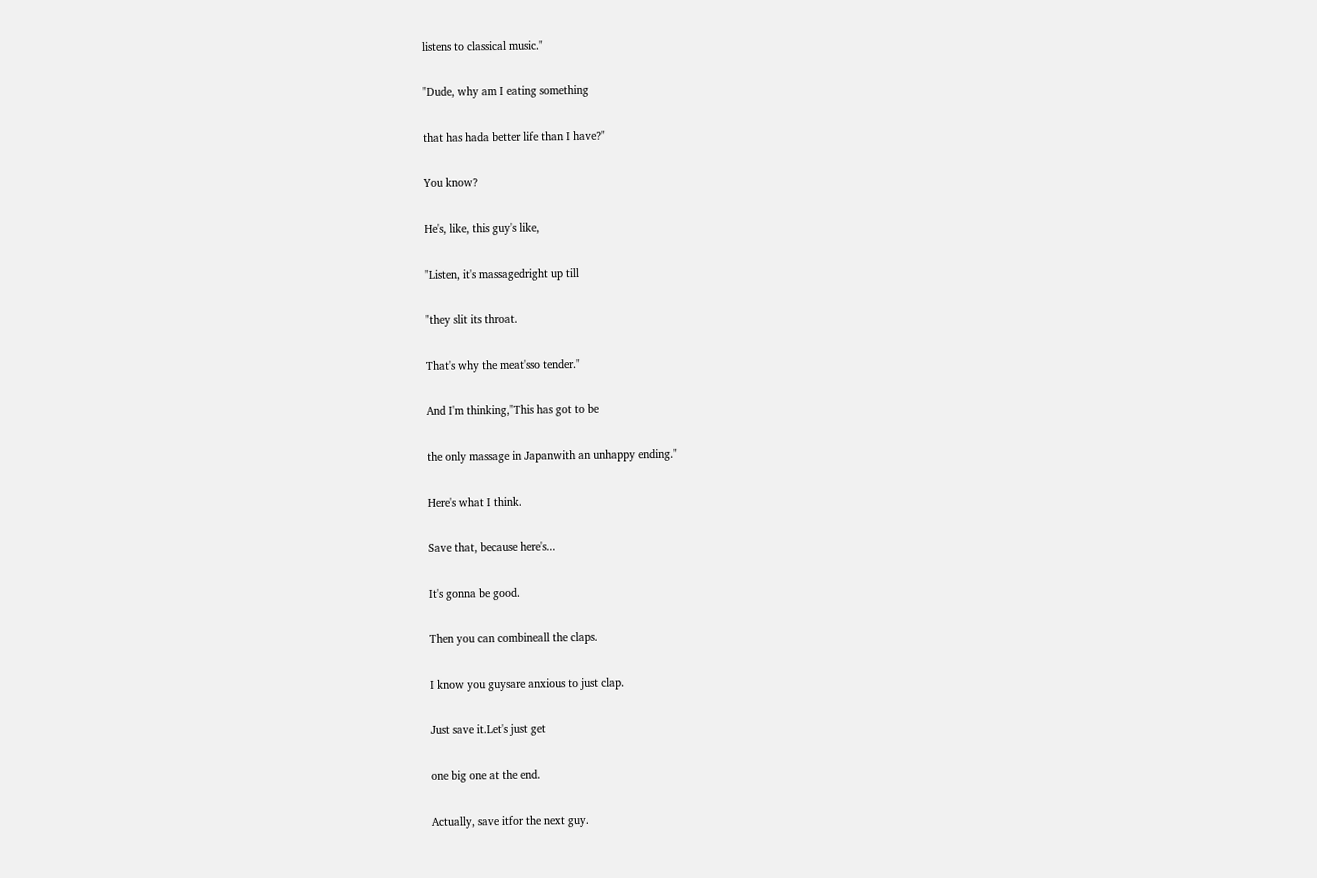listens to classical music."

"Dude, why am I eating something

that has hada better life than I have?"

You know?

He's, like, this guy's like,

"Listen, it's massagedright up till

"they slit its throat.

That's why the meat'sso tender."

And I'm thinking,"This has got to be

the only massage in Japanwith an unhappy ending."

Here's what I think.

Save that, because here's...

It's gonna be good.

Then you can combineall the claps.

I know you guysare anxious to just clap.

Just save it.Let's just get

one big one at the end.

Actually, save itfor the next guy.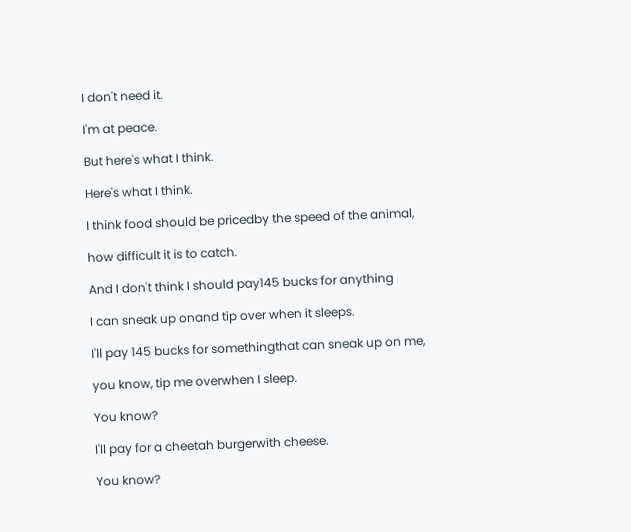I don't need it.

I'm at peace.

But here's what I think.

Here's what I think.

I think food should be pricedby the speed of the animal,

how difficult it is to catch.

And I don't think I should pay145 bucks for anything

I can sneak up onand tip over when it sleeps.

I'll pay 145 bucks for somethingthat can sneak up on me,

you know, tip me overwhen I sleep.

You know?

I'll pay for a cheetah burgerwith cheese.

You know?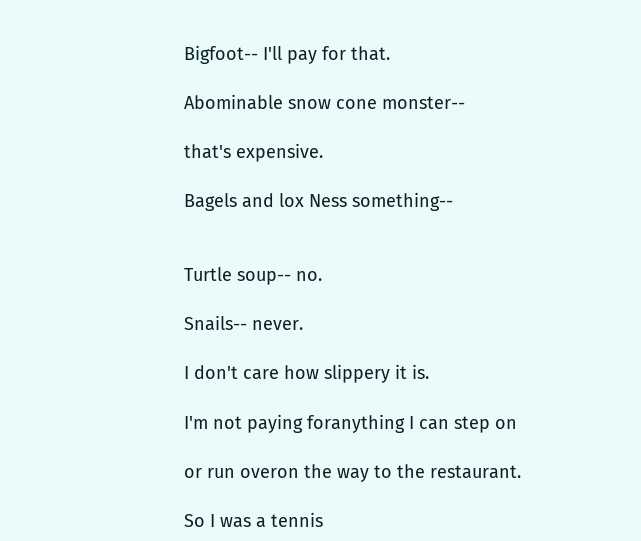Bigfoot-- I'll pay for that.

Abominable snow cone monster--

that's expensive.

Bagels and lox Ness something--


Turtle soup-- no.

Snails-- never.

I don't care how slippery it is.

I'm not paying foranything I can step on

or run overon the way to the restaurant.

So I was a tennis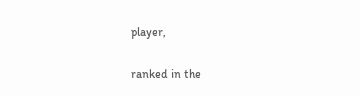player,

ranked in the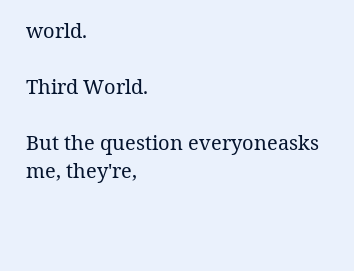world.

Third World.

But the question everyoneasks me, they're,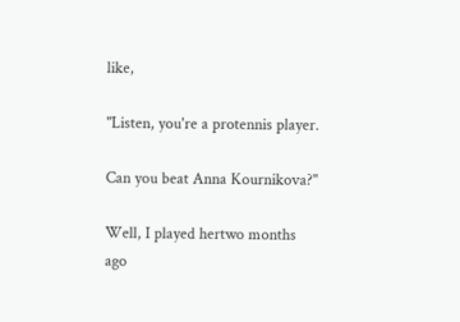like,

"Listen, you're a protennis player.

Can you beat Anna Kournikova?"

Well, I played hertwo months ago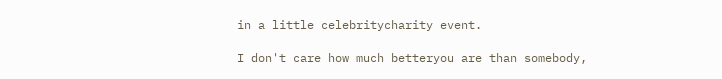in a little celebritycharity event.

I don't care how much betteryou are than somebody,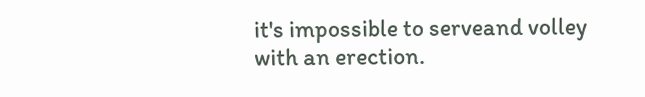it's impossible to serveand volley with an erection.